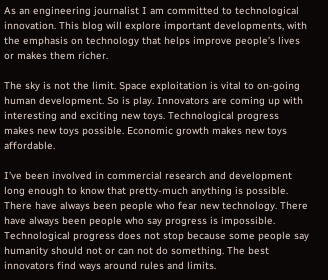As an engineering journalist I am committed to technological innovation. This blog will explore important developments, with the emphasis on technology that helps improve people’s lives or makes them richer.

The sky is not the limit. Space exploitation is vital to on-going human development. So is play. Innovators are coming up with interesting and exciting new toys. Technological progress makes new toys possible. Economic growth makes new toys affordable.

I’ve been involved in commercial research and development long enough to know that pretty-much anything is possible. There have always been people who fear new technology. There have always been people who say progress is impossible. Technological progress does not stop because some people say humanity should not or can not do something. The best innovators find ways around rules and limits.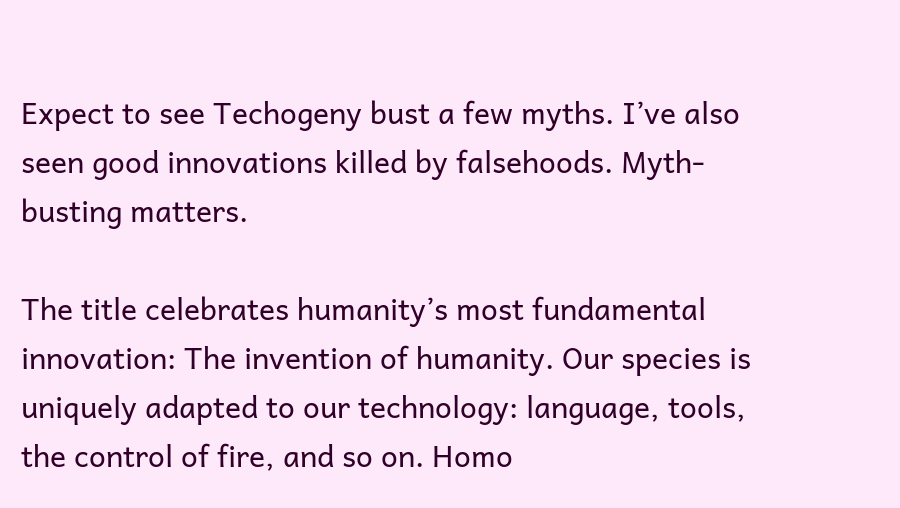Expect to see Techogeny bust a few myths. I’ve also seen good innovations killed by falsehoods. Myth-busting matters.

The title celebrates humanity’s most fundamental innovation: The invention of humanity. Our species is uniquely adapted to our technology: language, tools, the control of fire, and so on. Homo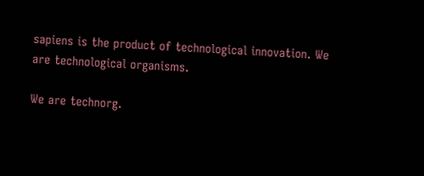sapiens is the product of technological innovation. We are technological organisms.

We are technorg.